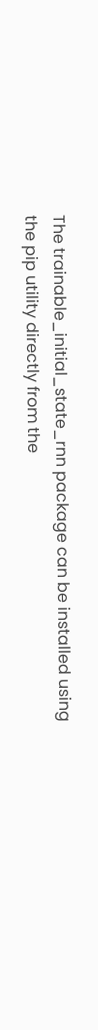The trainable_initial_state_rnn package can be installed using the pip utility directly from the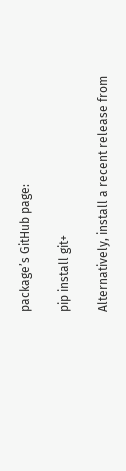package’s GitHub page:

pip install git+

Alternatively, install a recent release from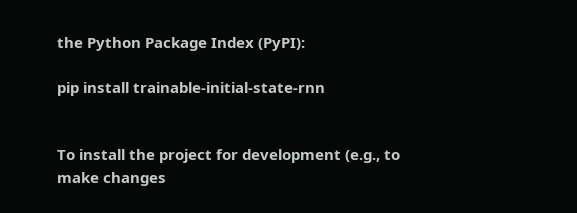the Python Package Index (PyPI):

pip install trainable-initial-state-rnn


To install the project for development (e.g., to make changes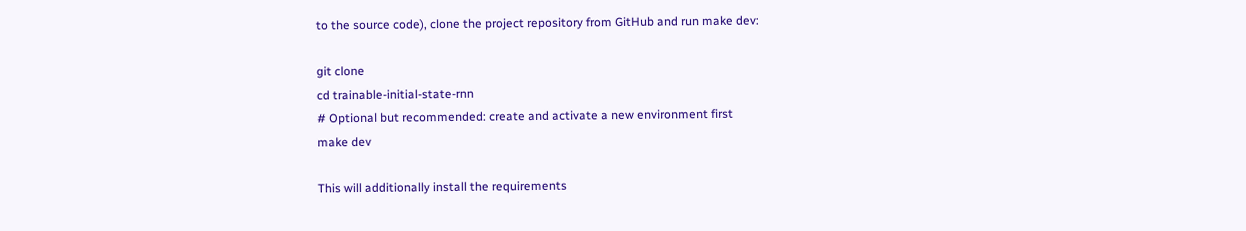to the source code), clone the project repository from GitHub and run make dev:

git clone
cd trainable-initial-state-rnn
# Optional but recommended: create and activate a new environment first
make dev

This will additionally install the requirements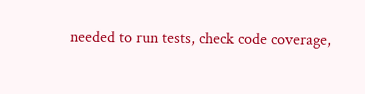needed to run tests, check code coverage,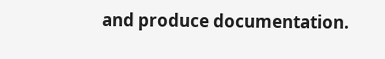and produce documentation.